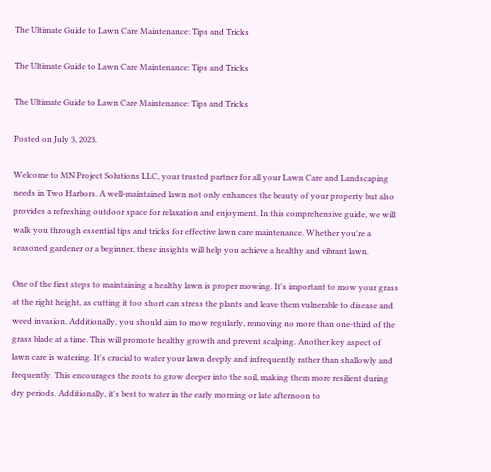The Ultimate Guide to Lawn Care Maintenance: Tips and Tricks

The Ultimate Guide to Lawn Care Maintenance: Tips and Tricks

The Ultimate Guide to Lawn Care Maintenance: Tips and Tricks

Posted on July 3, 2023.

Welcome to MN Project Solutions LLC, your trusted partner for all your Lawn Care and Landscaping needs in Two Harbors. A well-maintained lawn not only enhances the beauty of your property but also provides a refreshing outdoor space for relaxation and enjoyment. In this comprehensive guide, we will walk you through essential tips and tricks for effective lawn care maintenance. Whether you're a seasoned gardener or a beginner, these insights will help you achieve a healthy and vibrant lawn.

One of the first steps to maintaining a healthy lawn is proper mowing. It's important to mow your grass at the right height, as cutting it too short can stress the plants and leave them vulnerable to disease and weed invasion. Additionally, you should aim to mow regularly, removing no more than one-third of the grass blade at a time. This will promote healthy growth and prevent scalping. Another key aspect of lawn care is watering. It's crucial to water your lawn deeply and infrequently rather than shallowly and frequently. This encourages the roots to grow deeper into the soil, making them more resilient during dry periods. Additionally, it's best to water in the early morning or late afternoon to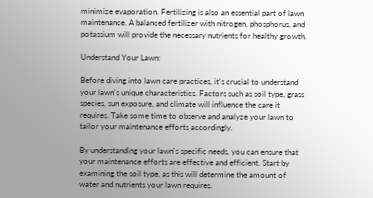minimize evaporation. Fertilizing is also an essential part of lawn maintenance. A balanced fertilizer with nitrogen, phosphorus, and potassium will provide the necessary nutrients for healthy growth.

Understand Your Lawn:

Before diving into lawn care practices, it's crucial to understand your lawn's unique characteristics. Factors such as soil type, grass species, sun exposure, and climate will influence the care it requires. Take some time to observe and analyze your lawn to tailor your maintenance efforts accordingly.

By understanding your lawn's specific needs, you can ensure that your maintenance efforts are effective and efficient. Start by examining the soil type, as this will determine the amount of water and nutrients your lawn requires.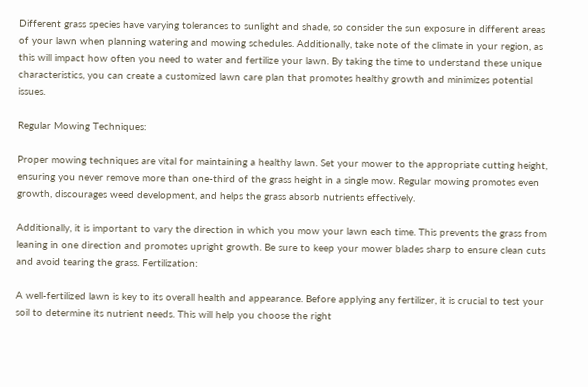Different grass species have varying tolerances to sunlight and shade, so consider the sun exposure in different areas of your lawn when planning watering and mowing schedules. Additionally, take note of the climate in your region, as this will impact how often you need to water and fertilize your lawn. By taking the time to understand these unique characteristics, you can create a customized lawn care plan that promotes healthy growth and minimizes potential issues.

Regular Mowing Techniques:

Proper mowing techniques are vital for maintaining a healthy lawn. Set your mower to the appropriate cutting height, ensuring you never remove more than one-third of the grass height in a single mow. Regular mowing promotes even growth, discourages weed development, and helps the grass absorb nutrients effectively.

Additionally, it is important to vary the direction in which you mow your lawn each time. This prevents the grass from leaning in one direction and promotes upright growth. Be sure to keep your mower blades sharp to ensure clean cuts and avoid tearing the grass. Fertilization:

A well-fertilized lawn is key to its overall health and appearance. Before applying any fertilizer, it is crucial to test your soil to determine its nutrient needs. This will help you choose the right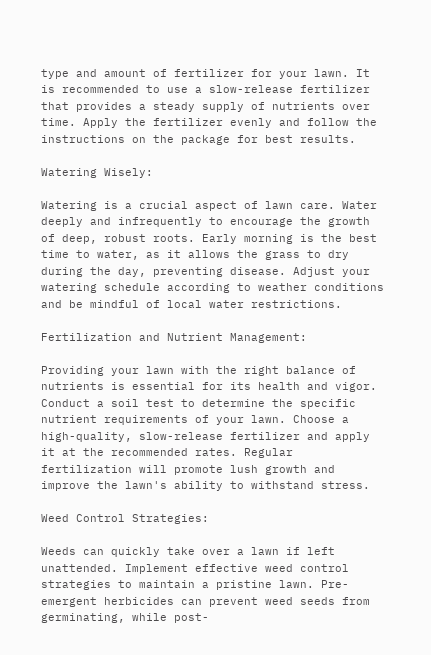type and amount of fertilizer for your lawn. It is recommended to use a slow-release fertilizer that provides a steady supply of nutrients over time. Apply the fertilizer evenly and follow the instructions on the package for best results.

Watering Wisely:

Watering is a crucial aspect of lawn care. Water deeply and infrequently to encourage the growth of deep, robust roots. Early morning is the best time to water, as it allows the grass to dry during the day, preventing disease. Adjust your watering schedule according to weather conditions and be mindful of local water restrictions.

Fertilization and Nutrient Management:

Providing your lawn with the right balance of nutrients is essential for its health and vigor. Conduct a soil test to determine the specific nutrient requirements of your lawn. Choose a high-quality, slow-release fertilizer and apply it at the recommended rates. Regular fertilization will promote lush growth and improve the lawn's ability to withstand stress.

Weed Control Strategies:

Weeds can quickly take over a lawn if left unattended. Implement effective weed control strategies to maintain a pristine lawn. Pre-emergent herbicides can prevent weed seeds from germinating, while post-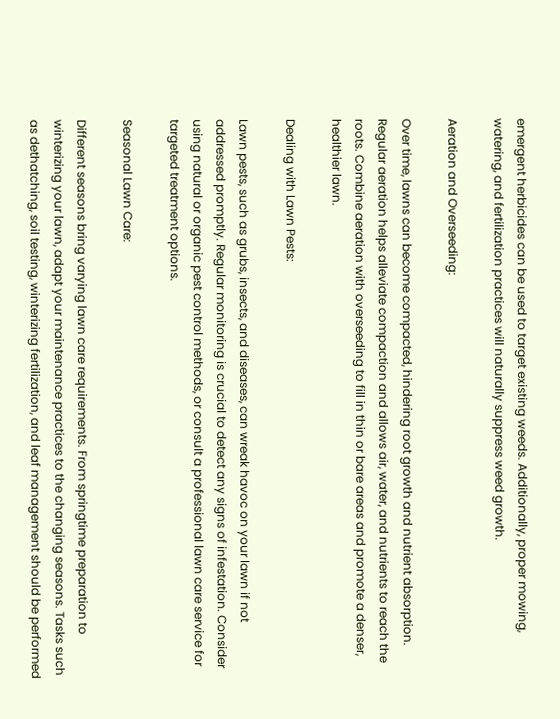emergent herbicides can be used to target existing weeds. Additionally, proper mowing, watering, and fertilization practices will naturally suppress weed growth.

Aeration and Overseeding:

Over time, lawns can become compacted, hindering root growth and nutrient absorption. Regular aeration helps alleviate compaction and allows air, water, and nutrients to reach the roots. Combine aeration with overseeding to fill in thin or bare areas and promote a denser, healthier lawn.

Dealing with Lawn Pests:

Lawn pests, such as grubs, insects, and diseases, can wreak havoc on your lawn if not addressed promptly. Regular monitoring is crucial to detect any signs of infestation. Consider using natural or organic pest control methods, or consult a professional lawn care service for targeted treatment options.

Seasonal Lawn Care:

Different seasons bring varying lawn care requirements. From springtime preparation to winterizing your lawn, adapt your maintenance practices to the changing seasons. Tasks such as dethatching, soil testing, winterizing fertilization, and leaf management should be performed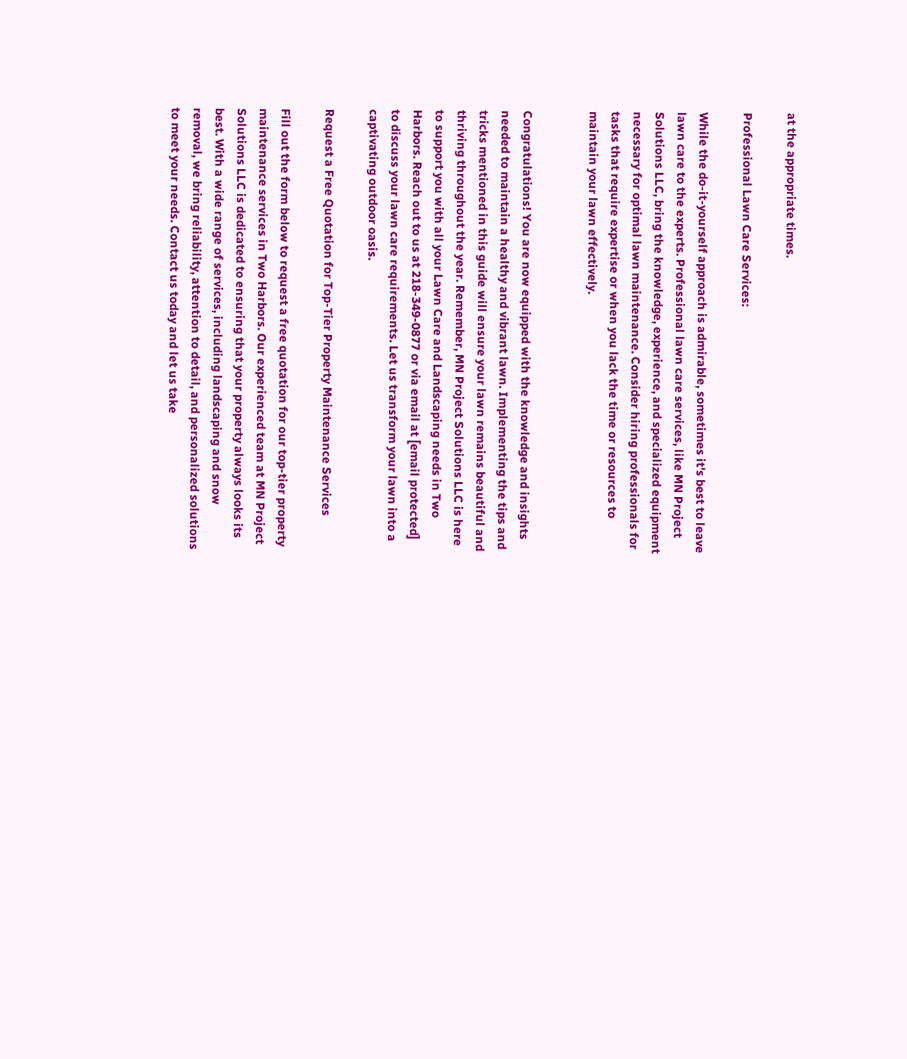at the appropriate times.

Professional Lawn Care Services:

While the do-it-yourself approach is admirable, sometimes it's best to leave lawn care to the experts. Professional lawn care services, like MN Project Solutions LLC, bring the knowledge, experience, and specialized equipment necessary for optimal lawn maintenance. Consider hiring professionals for tasks that require expertise or when you lack the time or resources to maintain your lawn effectively.


Congratulations! You are now equipped with the knowledge and insights needed to maintain a healthy and vibrant lawn. Implementing the tips and tricks mentioned in this guide will ensure your lawn remains beautiful and thriving throughout the year. Remember, MN Project Solutions LLC is here to support you with all your Lawn Care and Landscaping needs in Two Harbors. Reach out to us at 218-349-0877 or via email at [email protected] to discuss your lawn care requirements. Let us transform your lawn into a captivating outdoor oasis.

Request a Free Quotation for Top-Tier Property Maintenance Services

Fill out the form below to request a free quotation for our top-tier property maintenance services in Two Harbors. Our experienced team at MN Project Solutions LLC is dedicated to ensuring that your property always looks its best. With a wide range of services, including landscaping and snow removal, we bring reliability, attention to detail, and personalized solutions to meet your needs. Contact us today and let us take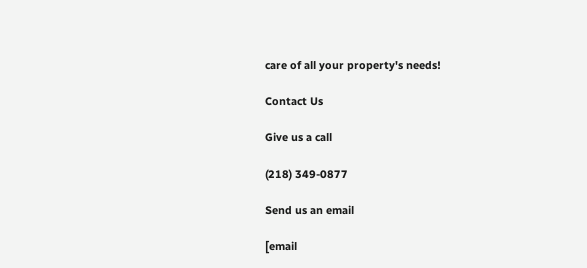care of all your property's needs!

Contact Us

Give us a call

(218) 349-0877

Send us an email

[email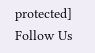protected]
Follow Us